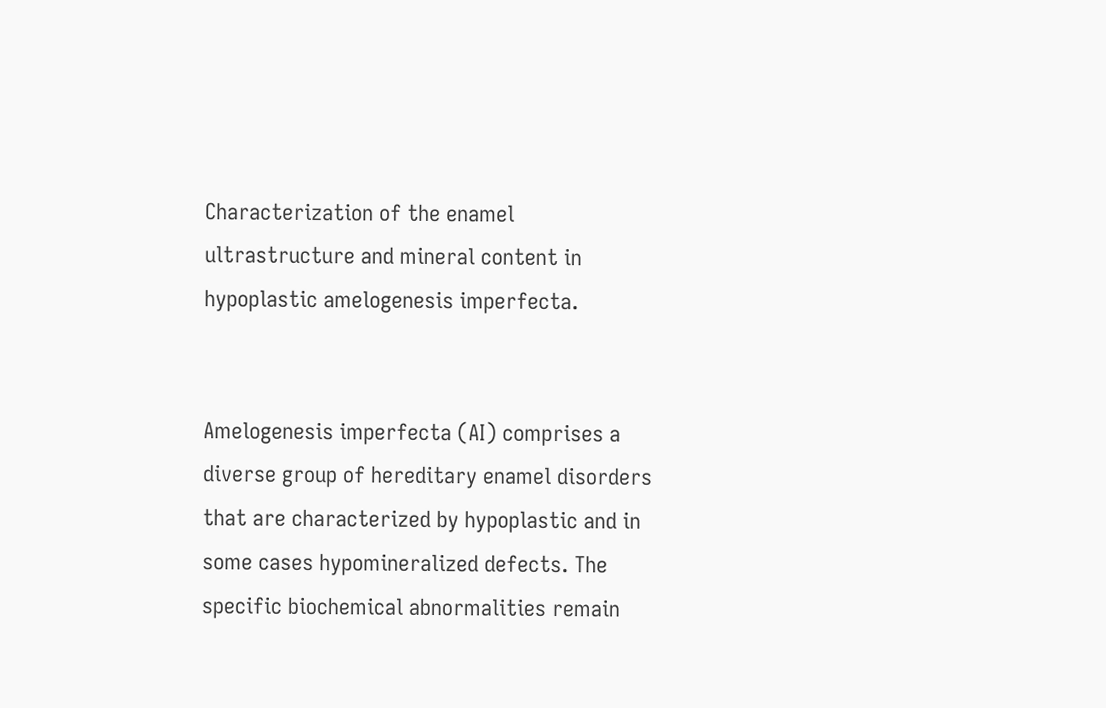Characterization of the enamel ultrastructure and mineral content in hypoplastic amelogenesis imperfecta.


Amelogenesis imperfecta (AI) comprises a diverse group of hereditary enamel disorders that are characterized by hypoplastic and in some cases hypomineralized defects. The specific biochemical abnormalities remain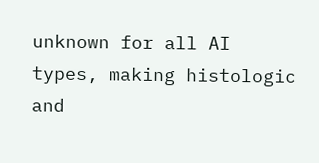unknown for all AI types, making histologic and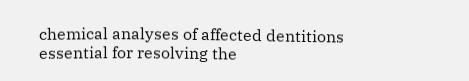chemical analyses of affected dentitions essential for resolving the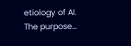etiology of AI. The purpose…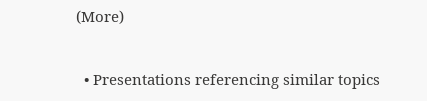(More)


  • Presentations referencing similar topics